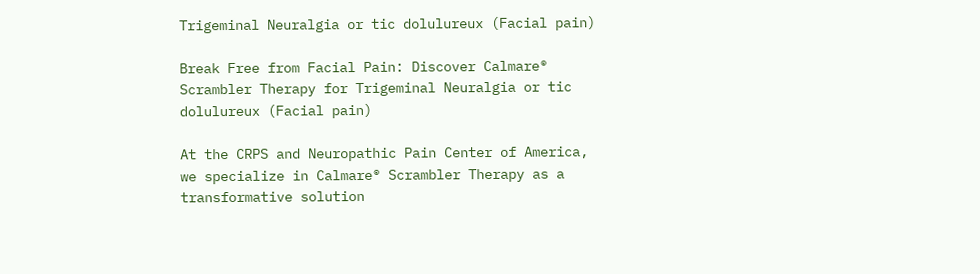Trigeminal Neuralgia or tic dolulureux (Facial pain)

Break Free from Facial Pain: Discover Calmare® Scrambler Therapy for Trigeminal Neuralgia or tic dolulureux (Facial pain)

At the CRPS and Neuropathic Pain Center of America, we specialize in Calmare® Scrambler Therapy as a transformative solution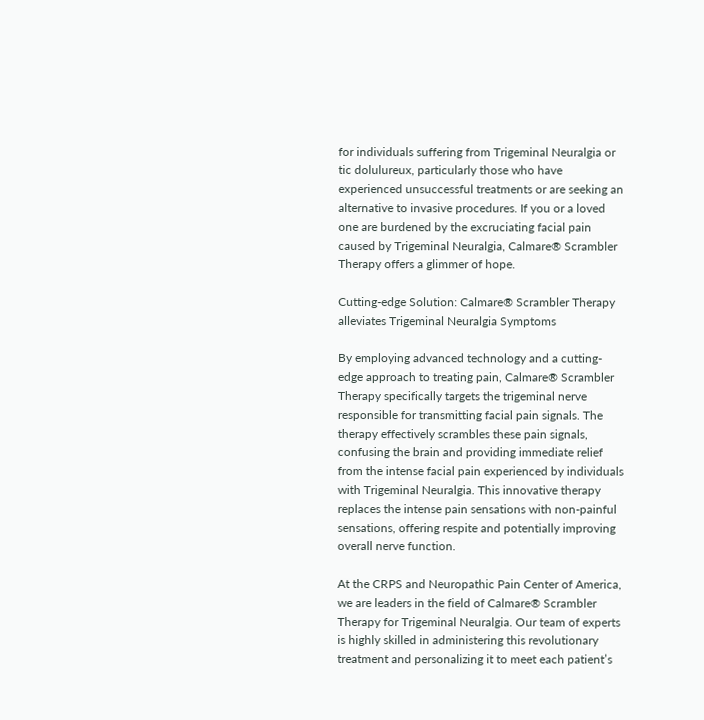for individuals suffering from Trigeminal Neuralgia or tic dolulureux, particularly those who have experienced unsuccessful treatments or are seeking an alternative to invasive procedures. If you or a loved one are burdened by the excruciating facial pain caused by Trigeminal Neuralgia, Calmare® Scrambler Therapy offers a glimmer of hope.

Cutting-edge Solution: Calmare® Scrambler Therapy alleviates Trigeminal Neuralgia Symptoms

By employing advanced technology and a cutting-edge approach to treating pain, Calmare® Scrambler Therapy specifically targets the trigeminal nerve responsible for transmitting facial pain signals. The therapy effectively scrambles these pain signals, confusing the brain and providing immediate relief from the intense facial pain experienced by individuals with Trigeminal Neuralgia. This innovative therapy replaces the intense pain sensations with non-painful sensations, offering respite and potentially improving overall nerve function.

At the CRPS and Neuropathic Pain Center of America, we are leaders in the field of Calmare® Scrambler Therapy for Trigeminal Neuralgia. Our team of experts is highly skilled in administering this revolutionary treatment and personalizing it to meet each patient’s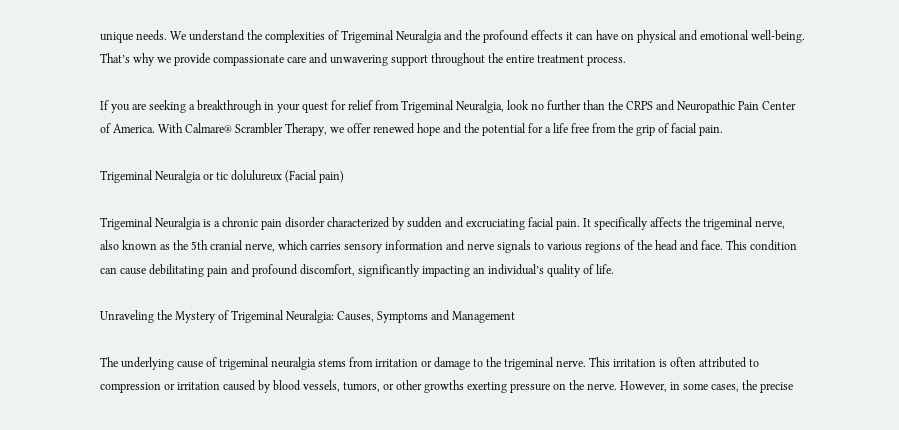unique needs. We understand the complexities of Trigeminal Neuralgia and the profound effects it can have on physical and emotional well-being. That’s why we provide compassionate care and unwavering support throughout the entire treatment process.

If you are seeking a breakthrough in your quest for relief from Trigeminal Neuralgia, look no further than the CRPS and Neuropathic Pain Center of America. With Calmare® Scrambler Therapy, we offer renewed hope and the potential for a life free from the grip of facial pain.

Trigeminal Neuralgia or tic dolulureux (Facial pain)

Trigeminal Neuralgia is a chronic pain disorder characterized by sudden and excruciating facial pain. It specifically affects the trigeminal nerve, also known as the 5th cranial nerve, which carries sensory information and nerve signals to various regions of the head and face. This condition can cause debilitating pain and profound discomfort, significantly impacting an individual’s quality of life.

Unraveling the Mystery of Trigeminal Neuralgia: Causes, Symptoms and Management

The underlying cause of trigeminal neuralgia stems from irritation or damage to the trigeminal nerve. This irritation is often attributed to compression or irritation caused by blood vessels, tumors, or other growths exerting pressure on the nerve. However, in some cases, the precise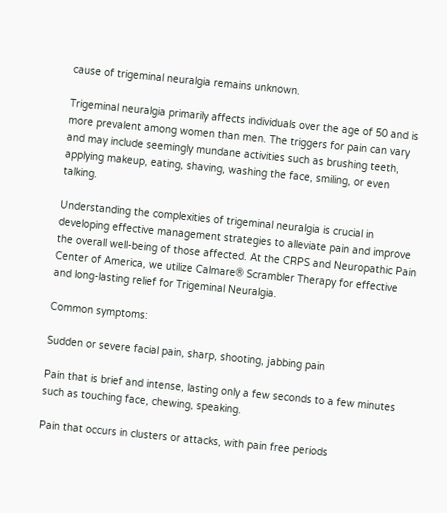cause of trigeminal neuralgia remains unknown.

Trigeminal neuralgia primarily affects individuals over the age of 50 and is more prevalent among women than men. The triggers for pain can vary and may include seemingly mundane activities such as brushing teeth, applying makeup, eating, shaving, washing the face, smiling, or even talking.

Understanding the complexities of trigeminal neuralgia is crucial in developing effective management strategies to alleviate pain and improve the overall well-being of those affected. At the CRPS and Neuropathic Pain Center of America, we utilize Calmare® Scrambler Therapy for effective and long-lasting relief for Trigeminal Neuralgia.

Common symptoms:

Sudden or severe facial pain, sharp, shooting, jabbing pain

Pain that is brief and intense, lasting only a few seconds to a few minutes such as touching face, chewing, speaking.

Pain that occurs in clusters or attacks, with pain free periods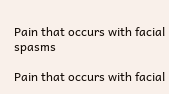Pain that occurs with facial spasms

Pain that occurs with facial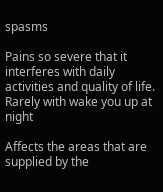spasms

Pains so severe that it interferes with daily activities and quality of life. Rarely with wake you up at night

Affects the areas that are supplied by the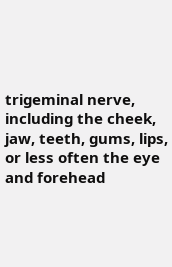trigeminal nerve, including the cheek, jaw, teeth, gums, lips, or less often the eye and forehead